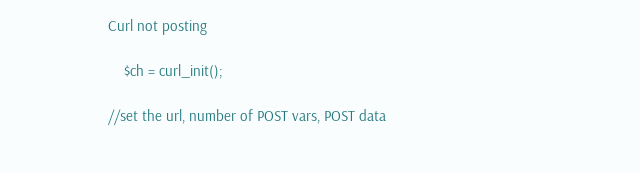Curl not posting

    $ch = curl_init();

//set the url, number of POST vars, POST data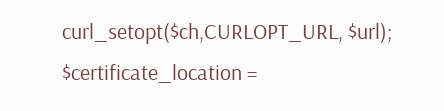curl_setopt($ch,CURLOPT_URL, $url);
$certificate_location =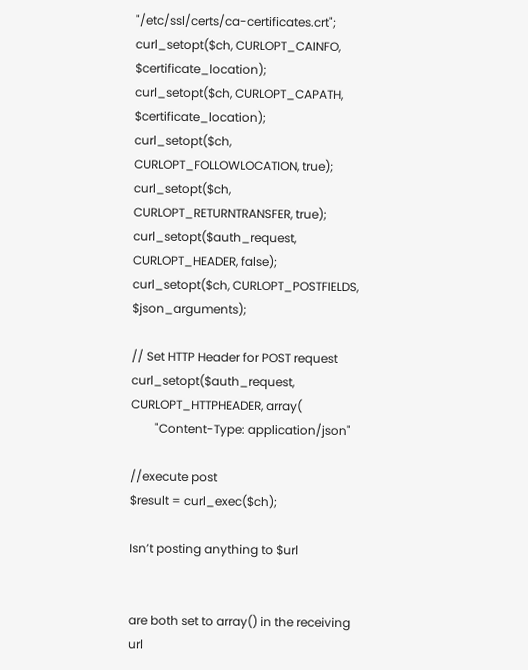"/etc/ssl/certs/ca-certificates.crt";
curl_setopt($ch, CURLOPT_CAINFO, $certificate_location);
curl_setopt($ch, CURLOPT_CAPATH, $certificate_location);
curl_setopt($ch, CURLOPT_FOLLOWLOCATION, true);
curl_setopt($ch, CURLOPT_RETURNTRANSFER, true);
curl_setopt($auth_request, CURLOPT_HEADER, false);
curl_setopt($ch, CURLOPT_POSTFIELDS, $json_arguments);

// Set HTTP Header for POST request
curl_setopt($auth_request, CURLOPT_HTTPHEADER, array(
        "Content-Type: application/json"

//execute post
$result = curl_exec($ch);

Isn’t posting anything to $url


are both set to array() in the receiving url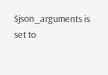$json_arguments is set to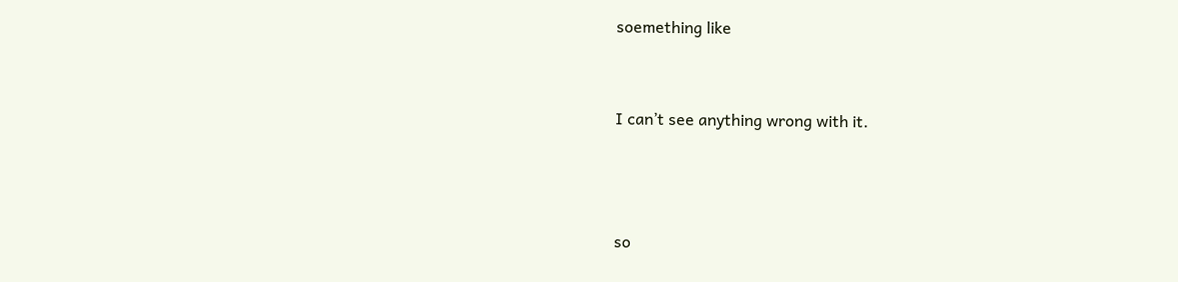soemething like


I can’t see anything wrong with it.



so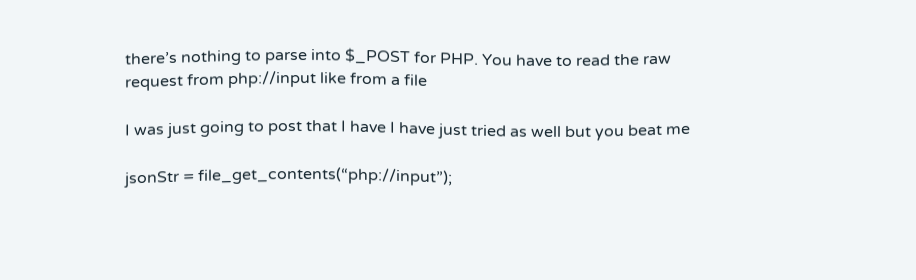there’s nothing to parse into $_POST for PHP. You have to read the raw request from php://input like from a file

I was just going to post that I have I have just tried as well but you beat me

jsonStr = file_get_contents(“php://input”);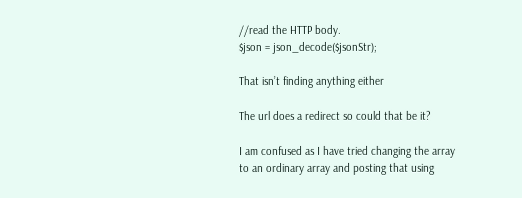//read the HTTP body.
$json = json_decode($jsonStr);

That isn’t finding anything either

The url does a redirect so could that be it?

I am confused as I have tried changing the array to an ordinary array and posting that using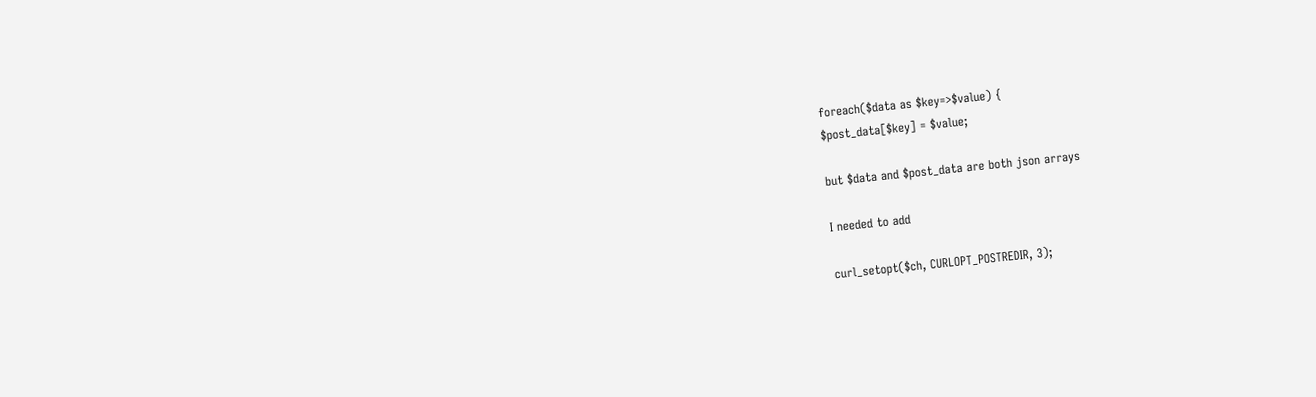foreach($data as $key=>$value) {
$post_data[$key] = $value;

but $data and $post_data are both json arrays

I needed to add

curl_setopt($ch, CURLOPT_POSTREDIR, 3);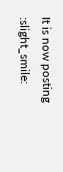It is now posting :slight_smile: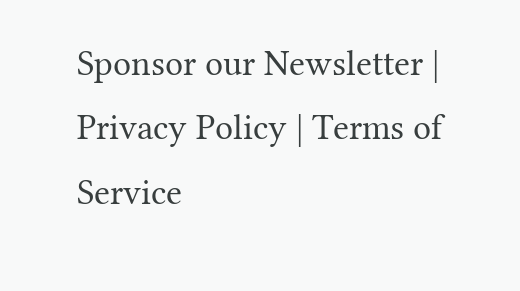Sponsor our Newsletter | Privacy Policy | Terms of Service